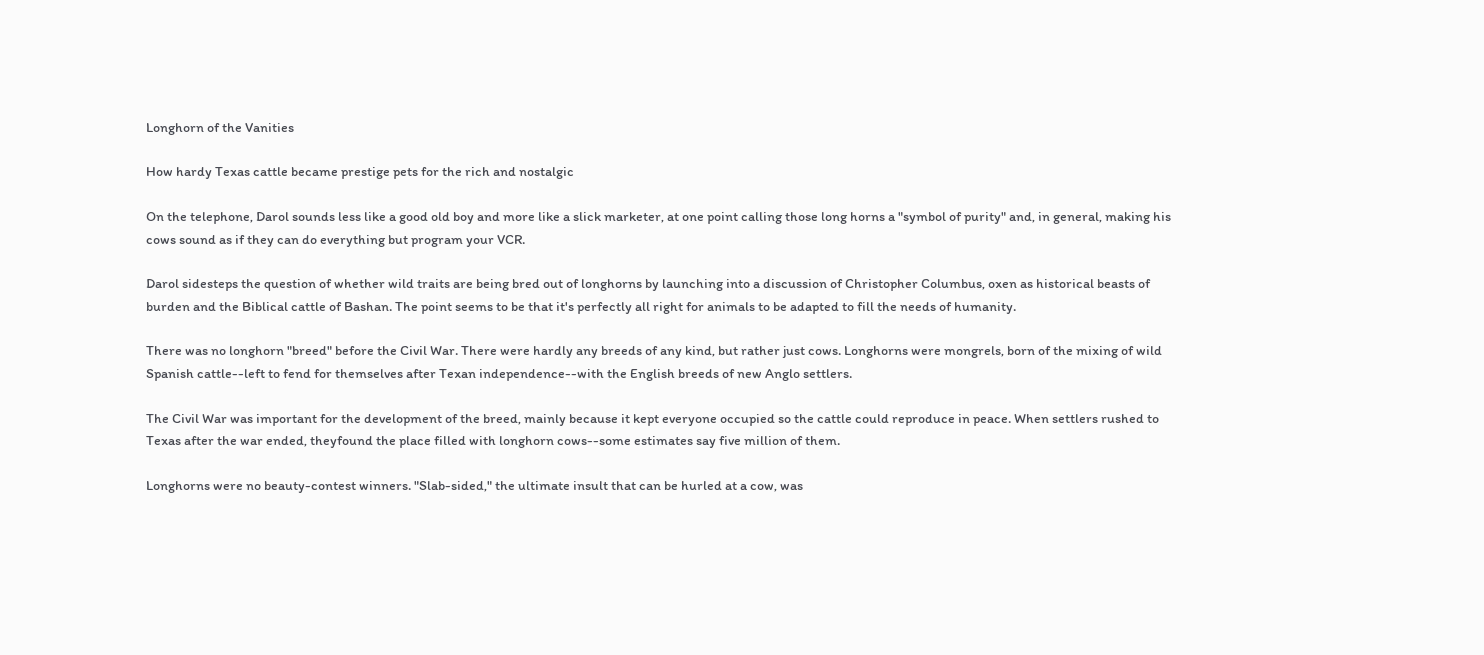Longhorn of the Vanities

How hardy Texas cattle became prestige pets for the rich and nostalgic

On the telephone, Darol sounds less like a good old boy and more like a slick marketer, at one point calling those long horns a "symbol of purity" and, in general, making his cows sound as if they can do everything but program your VCR.

Darol sidesteps the question of whether wild traits are being bred out of longhorns by launching into a discussion of Christopher Columbus, oxen as historical beasts of burden and the Biblical cattle of Bashan. The point seems to be that it's perfectly all right for animals to be adapted to fill the needs of humanity.

There was no longhorn "breed" before the Civil War. There were hardly any breeds of any kind, but rather just cows. Longhorns were mongrels, born of the mixing of wild Spanish cattle--left to fend for themselves after Texan independence--with the English breeds of new Anglo settlers.

The Civil War was important for the development of the breed, mainly because it kept everyone occupied so the cattle could reproduce in peace. When settlers rushed to Texas after the war ended, theyfound the place filled with longhorn cows--some estimates say five million of them.

Longhorns were no beauty-contest winners. "Slab-sided," the ultimate insult that can be hurled at a cow, was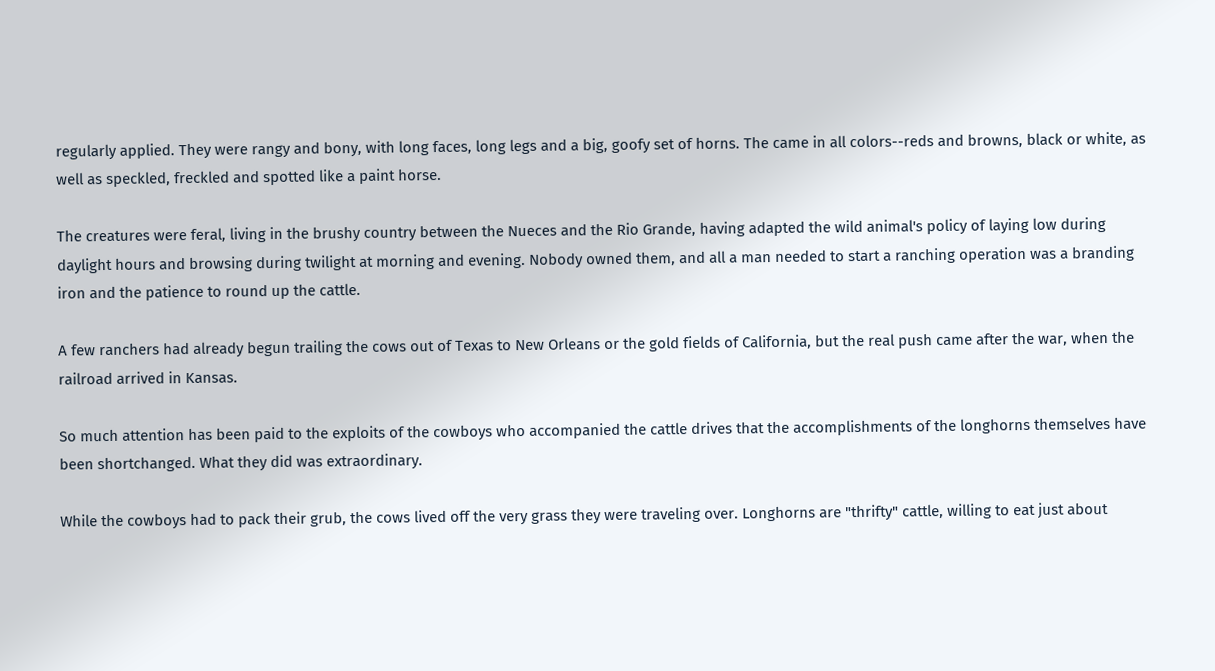regularly applied. They were rangy and bony, with long faces, long legs and a big, goofy set of horns. The came in all colors--reds and browns, black or white, as well as speckled, freckled and spotted like a paint horse.

The creatures were feral, living in the brushy country between the Nueces and the Rio Grande, having adapted the wild animal's policy of laying low during daylight hours and browsing during twilight at morning and evening. Nobody owned them, and all a man needed to start a ranching operation was a branding iron and the patience to round up the cattle.

A few ranchers had already begun trailing the cows out of Texas to New Orleans or the gold fields of California, but the real push came after the war, when the railroad arrived in Kansas.

So much attention has been paid to the exploits of the cowboys who accompanied the cattle drives that the accomplishments of the longhorns themselves have been shortchanged. What they did was extraordinary.

While the cowboys had to pack their grub, the cows lived off the very grass they were traveling over. Longhorns are "thrifty" cattle, willing to eat just about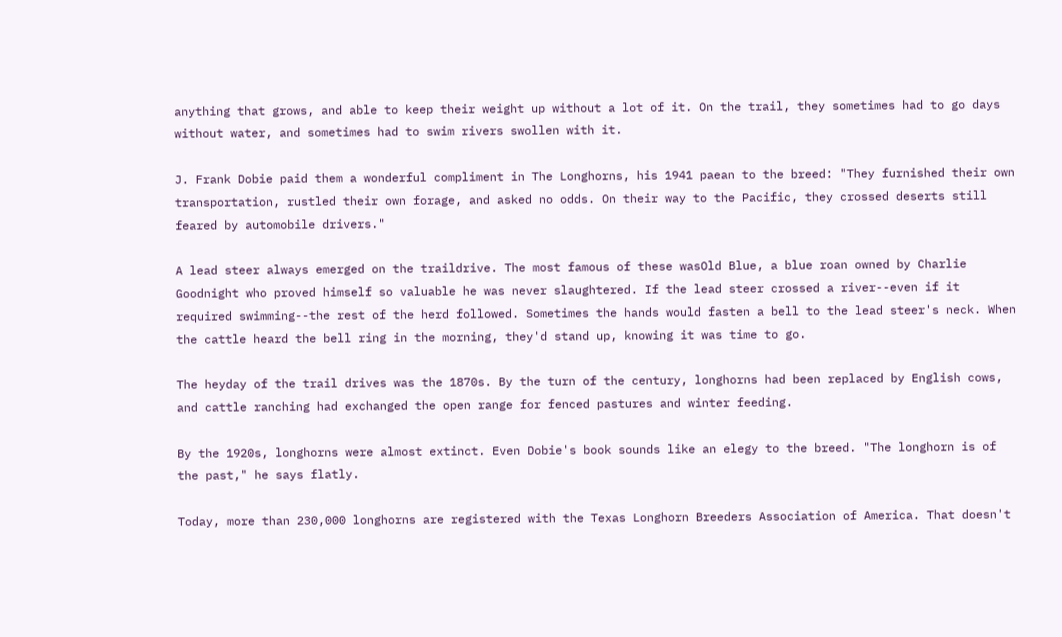anything that grows, and able to keep their weight up without a lot of it. On the trail, they sometimes had to go days without water, and sometimes had to swim rivers swollen with it.

J. Frank Dobie paid them a wonderful compliment in The Longhorns, his 1941 paean to the breed: "They furnished their own transportation, rustled their own forage, and asked no odds. On their way to the Pacific, they crossed deserts still feared by automobile drivers."

A lead steer always emerged on the traildrive. The most famous of these wasOld Blue, a blue roan owned by Charlie Goodnight who proved himself so valuable he was never slaughtered. If the lead steer crossed a river--even if it required swimming--the rest of the herd followed. Sometimes the hands would fasten a bell to the lead steer's neck. When the cattle heard the bell ring in the morning, they'd stand up, knowing it was time to go.

The heyday of the trail drives was the 1870s. By the turn of the century, longhorns had been replaced by English cows, and cattle ranching had exchanged the open range for fenced pastures and winter feeding.

By the 1920s, longhorns were almost extinct. Even Dobie's book sounds like an elegy to the breed. "The longhorn is of the past," he says flatly.

Today, more than 230,000 longhorns are registered with the Texas Longhorn Breeders Association of America. That doesn't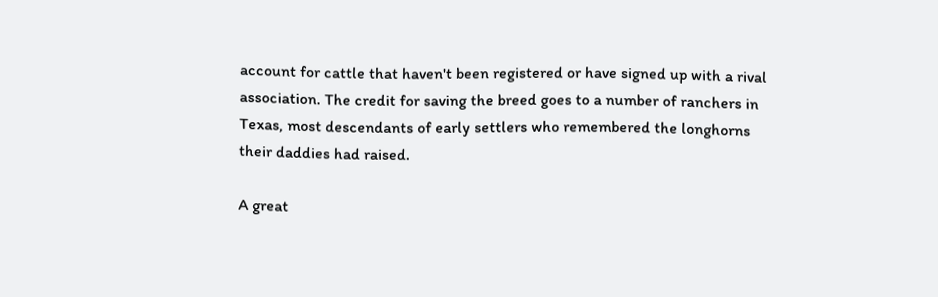account for cattle that haven't been registered or have signed up with a rival association. The credit for saving the breed goes to a number of ranchers in Texas, most descendants of early settlers who remembered the longhorns their daddies had raised.

A great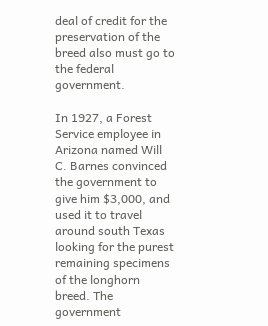deal of credit for the preservation of the breed also must go to the federal government.

In 1927, a Forest Service employee in Arizona named Will C. Barnes convinced the government to give him $3,000, and used it to travel around south Texas looking for the purest remaining specimens of the longhorn breed. The government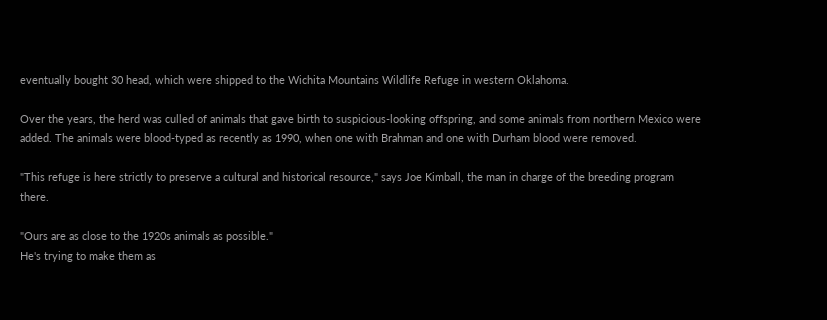eventually bought 30 head, which were shipped to the Wichita Mountains Wildlife Refuge in western Oklahoma.

Over the years, the herd was culled of animals that gave birth to suspicious-looking offspring, and some animals from northern Mexico were added. The animals were blood-typed as recently as 1990, when one with Brahman and one with Durham blood were removed.

"This refuge is here strictly to preserve a cultural and historical resource," says Joe Kimball, the man in charge of the breeding program there.

"Ours are as close to the 1920s animals as possible."
He's trying to make them as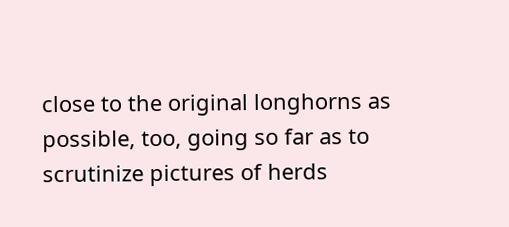close to the original longhorns as possible, too, going so far as to scrutinize pictures of herds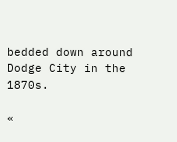bedded down around Dodge City in the 1870s.

«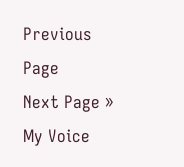Previous Page
Next Page »
My Voice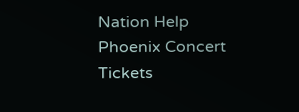Nation Help
Phoenix Concert Tickets